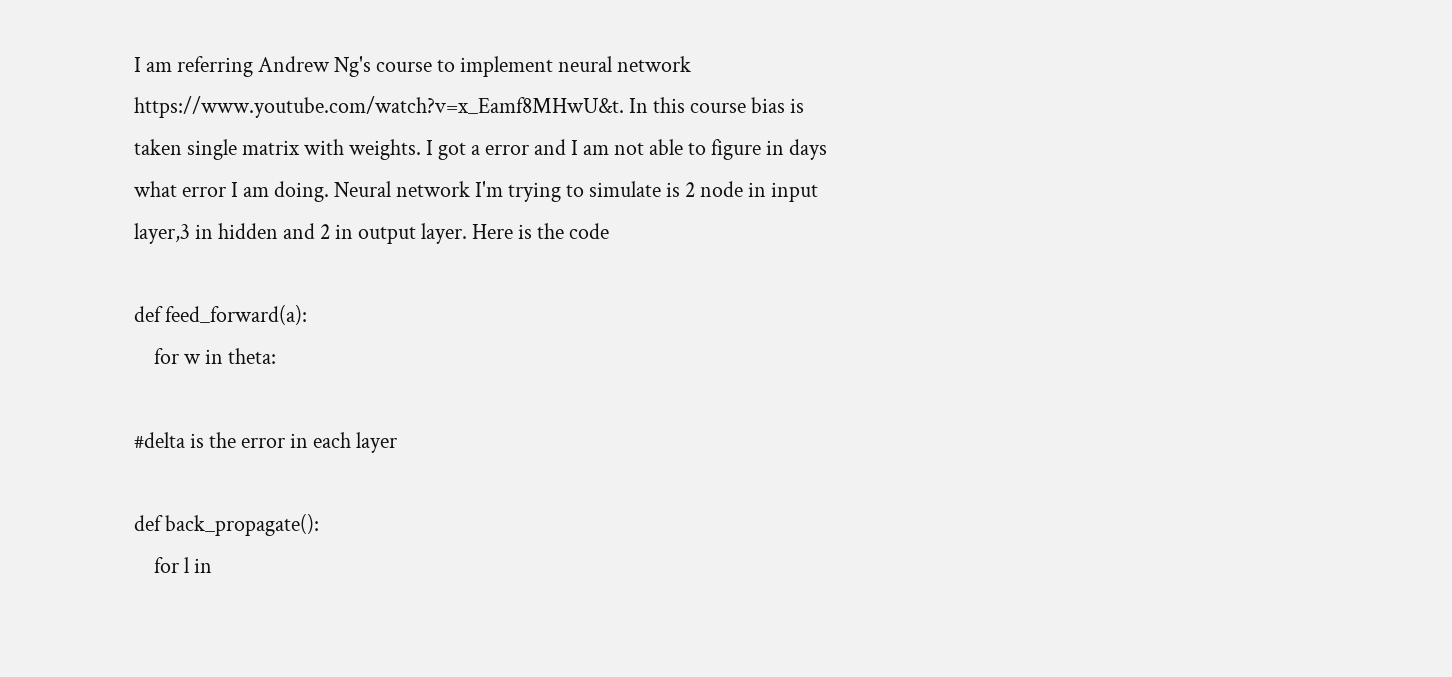I am referring Andrew Ng's course to implement neural network https://www.youtube.com/watch?v=x_Eamf8MHwU&t. In this course bias is taken single matrix with weights. I got a error and I am not able to figure in days what error I am doing. Neural network I'm trying to simulate is 2 node in input layer,3 in hidden and 2 in output layer. Here is the code

def feed_forward(a):
    for w in theta:

#delta is the error in each layer

def back_propagate():
    for l in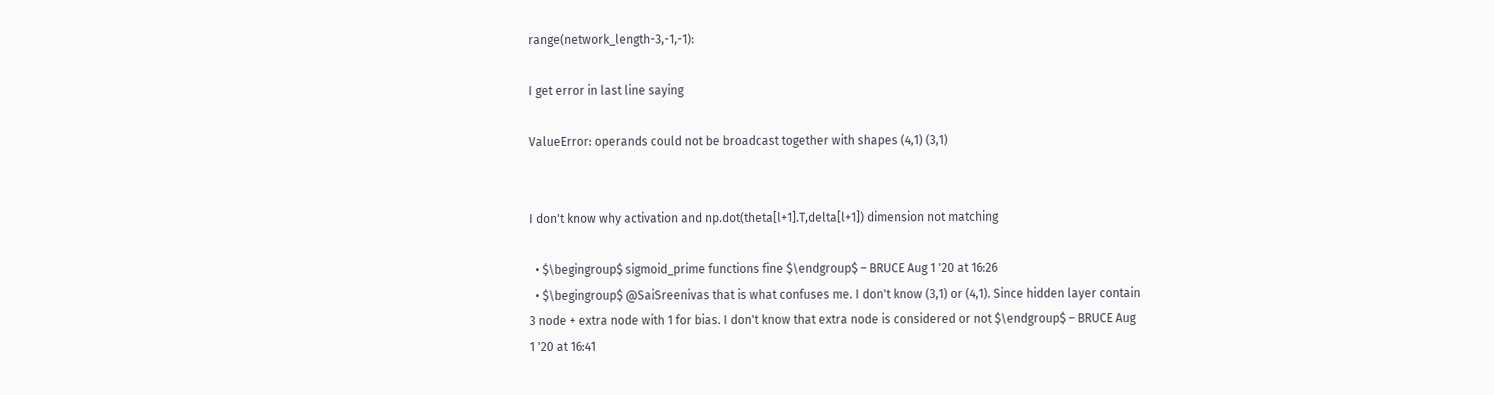range(network_length-3,-1,-1):

I get error in last line saying

ValueError: operands could not be broadcast together with shapes (4,1) (3,1)


I don't know why activation and np.dot(theta[l+1].T,delta[l+1]) dimension not matching

  • $\begingroup$ sigmoid_prime functions fine $\endgroup$ – BRUCE Aug 1 '20 at 16:26
  • $\begingroup$ @SaiSreenivas that is what confuses me. I don't know (3,1) or (4,1). Since hidden layer contain 3 node + extra node with 1 for bias. I don't know that extra node is considered or not $\endgroup$ – BRUCE Aug 1 '20 at 16:41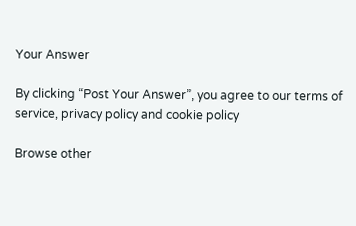Your Answer

By clicking “Post Your Answer”, you agree to our terms of service, privacy policy and cookie policy

Browse other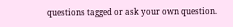questions tagged or ask your own question.